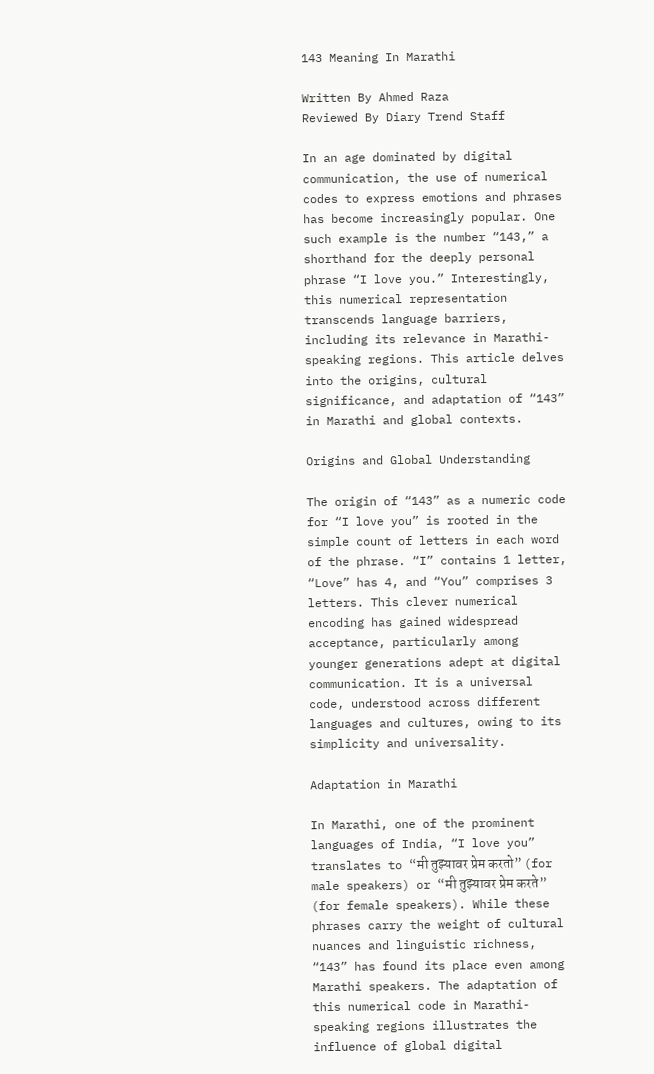143 Meaning In Marathi

Written By Ahmed Raza
Reviewed By Diary Trend Staff

In an age dominated by digital communication, the use of numerical codes to express emotions and phrases has become increasingly popular. One such example is the number “143,” a shorthand for the deeply personal phrase “I love you.” Interestingly, this numerical representation transcends language barriers, including its relevance in Marathi-speaking regions. This article delves into the origins, cultural significance, and adaptation of “143” in Marathi and global contexts.

Origins and Global Understanding

The origin of “143” as a numeric code for “I love you” is rooted in the simple count of letters in each word of the phrase. “I” contains 1 letter, “Love” has 4, and “You” comprises 3 letters. This clever numerical encoding has gained widespread acceptance, particularly among younger generations adept at digital communication. It is a universal code, understood across different languages and cultures, owing to its simplicity and universality.

Adaptation in Marathi

In Marathi, one of the prominent languages of India, “I love you” translates to “मी तुझ्यावर प्रेम करतो” (for male speakers) or “मी तुझ्यावर प्रेम करते” (for female speakers). While these phrases carry the weight of cultural nuances and linguistic richness, “143” has found its place even among Marathi speakers. The adaptation of this numerical code in Marathi-speaking regions illustrates the influence of global digital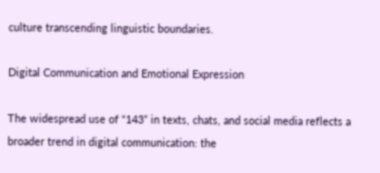culture transcending linguistic boundaries.

Digital Communication and Emotional Expression

The widespread use of “143” in texts, chats, and social media reflects a broader trend in digital communication: the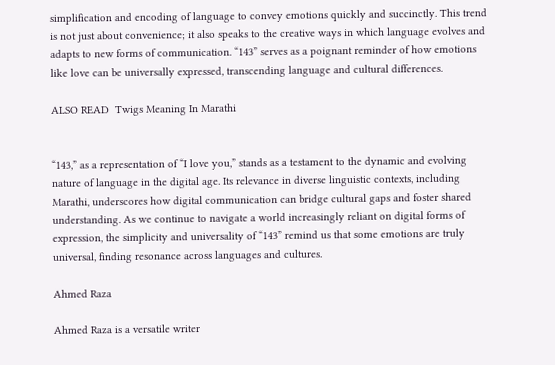simplification and encoding of language to convey emotions quickly and succinctly. This trend is not just about convenience; it also speaks to the creative ways in which language evolves and adapts to new forms of communication. “143” serves as a poignant reminder of how emotions like love can be universally expressed, transcending language and cultural differences.

ALSO READ  Twigs Meaning In Marathi


“143,” as a representation of “I love you,” stands as a testament to the dynamic and evolving nature of language in the digital age. Its relevance in diverse linguistic contexts, including Marathi, underscores how digital communication can bridge cultural gaps and foster shared understanding. As we continue to navigate a world increasingly reliant on digital forms of expression, the simplicity and universality of “143” remind us that some emotions are truly universal, finding resonance across languages and cultures.

Ahmed Raza

Ahmed Raza is a versatile writer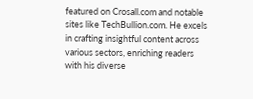featured on Crosall.com and notable sites like TechBullion.com. He excels in crafting insightful content across various sectors, enriching readers with his diverse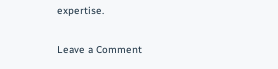expertise.

Leave a Comment